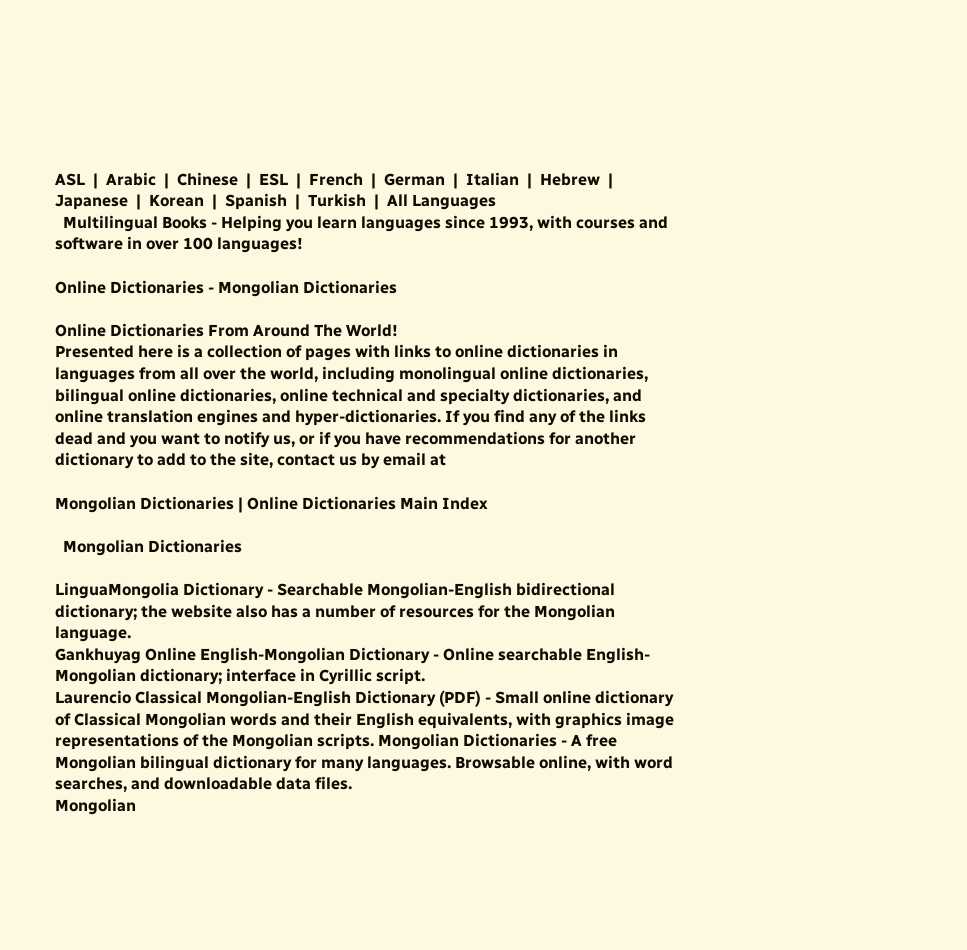ASL  |  Arabic  |  Chinese  |  ESL  |  French  |  German  |  Italian  |  Hebrew  |  Japanese  |  Korean  |  Spanish  |  Turkish  |  All Languages
  Multilingual Books - Helping you learn languages since 1993, with courses and software in over 100 languages!

Online Dictionaries - Mongolian Dictionaries

Online Dictionaries From Around The World!
Presented here is a collection of pages with links to online dictionaries in languages from all over the world, including monolingual online dictionaries, bilingual online dictionaries, online technical and specialty dictionaries, and online translation engines and hyper-dictionaries. If you find any of the links dead and you want to notify us, or if you have recommendations for another dictionary to add to the site, contact us by email at

Mongolian Dictionaries | Online Dictionaries Main Index

  Mongolian Dictionaries

LinguaMongolia Dictionary - Searchable Mongolian-English bidirectional dictionary; the website also has a number of resources for the Mongolian language.
Gankhuyag Online English-Mongolian Dictionary - Online searchable English-Mongolian dictionary; interface in Cyrillic script.
Laurencio Classical Mongolian-English Dictionary (PDF) - Small online dictionary of Classical Mongolian words and their English equivalents, with graphics image representations of the Mongolian scripts. Mongolian Dictionaries - A free Mongolian bilingual dictionary for many languages. Browsable online, with word searches, and downloadable data files.
Mongolian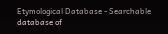Etymological Database - Searchable database of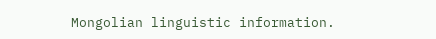Mongolian linguistic information.